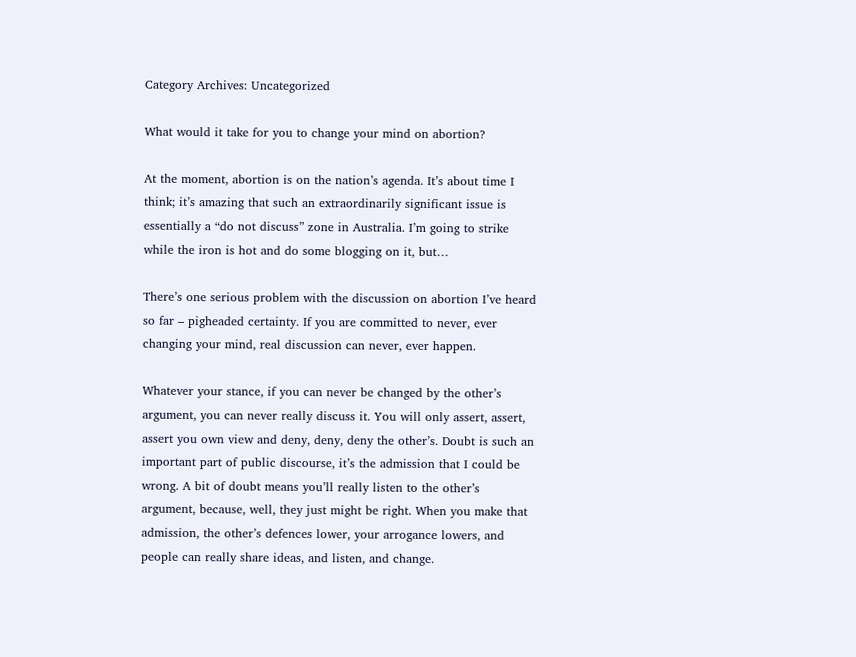Category Archives: Uncategorized

What would it take for you to change your mind on abortion?

At the moment, abortion is on the nation’s agenda. It’s about time I think; it’s amazing that such an extraordinarily significant issue is essentially a “do not discuss” zone in Australia. I’m going to strike while the iron is hot and do some blogging on it, but…

There’s one serious problem with the discussion on abortion I’ve heard so far – pigheaded certainty. If you are committed to never, ever changing your mind, real discussion can never, ever happen.

Whatever your stance, if you can never be changed by the other’s argument, you can never really discuss it. You will only assert, assert, assert you own view and deny, deny, deny the other’s. Doubt is such an important part of public discourse, it’s the admission that I could be wrong. A bit of doubt means you’ll really listen to the other’s argument, because, well, they just might be right. When you make that admission, the other’s defences lower, your arrogance lowers, and people can really share ideas, and listen, and change.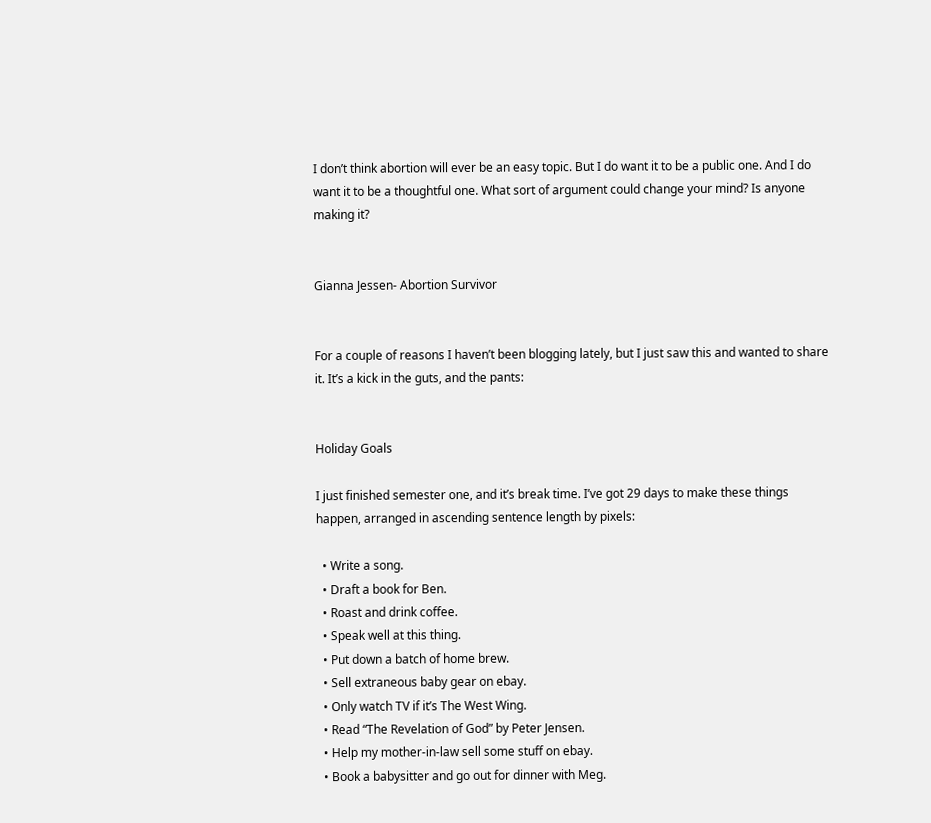I don’t think abortion will ever be an easy topic. But I do want it to be a public one. And I do want it to be a thoughtful one. What sort of argument could change your mind? Is anyone making it?


Gianna Jessen- Abortion Survivor


For a couple of reasons I haven’t been blogging lately, but I just saw this and wanted to share it. It’s a kick in the guts, and the pants:


Holiday Goals

I just finished semester one, and it’s break time. I’ve got 29 days to make these things happen, arranged in ascending sentence length by pixels:

  • Write a song.
  • Draft a book for Ben.
  • Roast and drink coffee.
  • Speak well at this thing.
  • Put down a batch of home brew.
  • Sell extraneous baby gear on ebay.
  • Only watch TV if it’s The West Wing.
  • Read “The Revelation of God” by Peter Jensen.
  • Help my mother-in-law sell some stuff on ebay.
  • Book a babysitter and go out for dinner with Meg.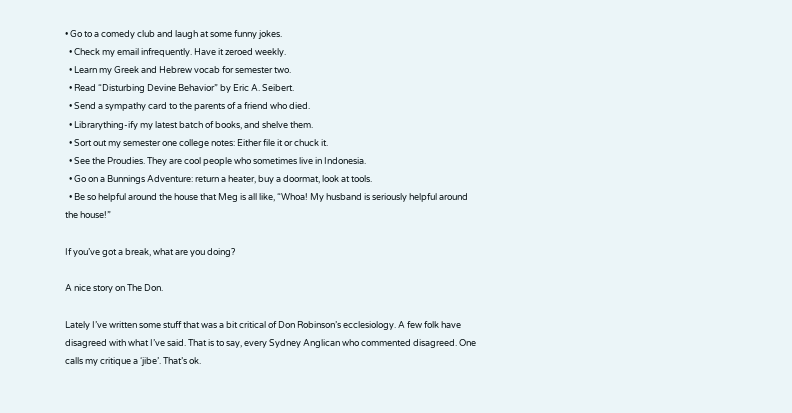• Go to a comedy club and laugh at some funny jokes.
  • Check my email infrequently. Have it zeroed weekly.
  • Learn my Greek and Hebrew vocab for semester two.
  • Read “Disturbing Devine Behavior” by Eric A. Seibert.
  • Send a sympathy card to the parents of a friend who died.
  • Librarything-ify my latest batch of books, and shelve them.
  • Sort out my semester one college notes: Either file it or chuck it.
  • See the Proudies. They are cool people who sometimes live in Indonesia.
  • Go on a Bunnings Adventure: return a heater, buy a doormat, look at tools.
  • Be so helpful around the house that Meg is all like, “Whoa! My husband is seriously helpful around the house!”

If you’ve got a break, what are you doing?

A nice story on The Don.

Lately I’ve written some stuff that was a bit critical of Don Robinson’s ecclesiology. A few folk have disagreed with what I’ve said. That is to say, every Sydney Anglican who commented disagreed. One calls my critique a ‘jibe’. That’s ok.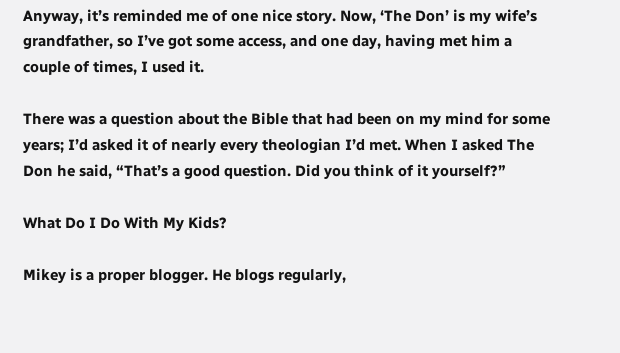Anyway, it’s reminded me of one nice story. Now, ‘The Don’ is my wife’s grandfather, so I’ve got some access, and one day, having met him a couple of times, I used it.

There was a question about the Bible that had been on my mind for some years; I’d asked it of nearly every theologian I’d met. When I asked The Don he said, “That’s a good question. Did you think of it yourself?”

What Do I Do With My Kids?

Mikey is a proper blogger. He blogs regularly,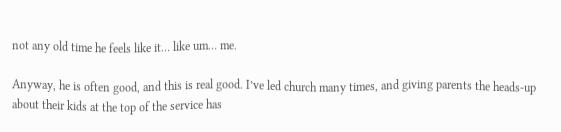not any old time he feels like it… like um… me.

Anyway, he is often good, and this is real good. I’ve led church many times, and giving parents the heads-up about their kids at the top of the service has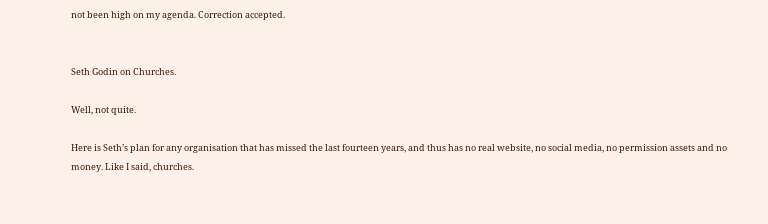not been high on my agenda. Correction accepted.


Seth Godin on Churches.

Well, not quite.

Here is Seth’s plan for any organisation that has missed the last fourteen years, and thus has no real website, no social media, no permission assets and no money. Like I said, churches.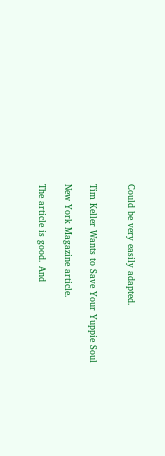Could be very easily adapted.


Tim Keller Wants to Save Your Yuppie Soul

New York Magazine article.

The article is good. And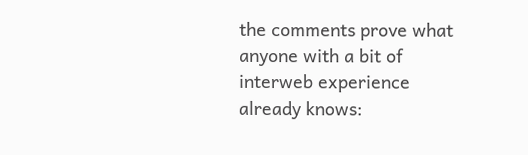the comments prove what anyone with a bit of interweb experience already knows: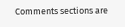Comments sections are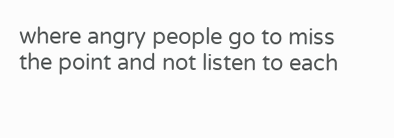where angry people go to miss the point and not listen to each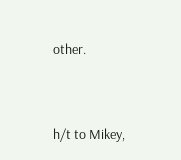other.


h/t to Mikey,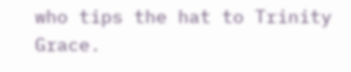who tips the hat to Trinity Grace.